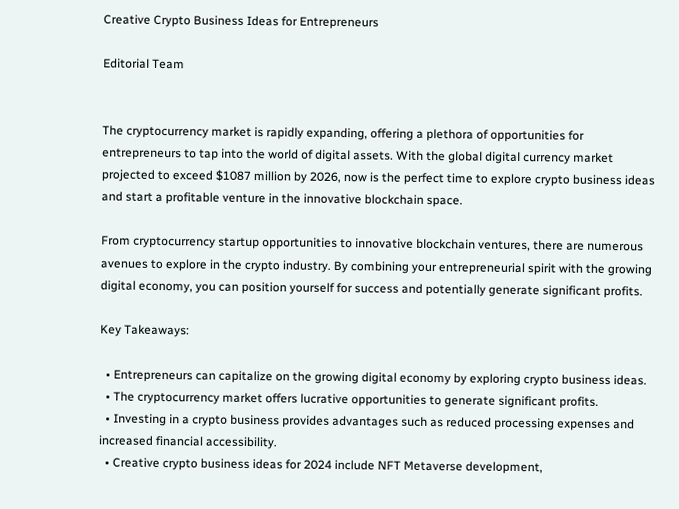Creative Crypto Business Ideas for Entrepreneurs

Editorial Team


The cryptocurrency market is rapidly expanding, offering a plethora of opportunities for entrepreneurs to tap into the world of digital assets. With the global digital currency market projected to exceed $1087 million by 2026, now is the perfect time to explore crypto business ideas and start a profitable venture in the innovative blockchain space.

From cryptocurrency startup opportunities to innovative blockchain ventures, there are numerous avenues to explore in the crypto industry. By combining your entrepreneurial spirit with the growing digital economy, you can position yourself for success and potentially generate significant profits.

Key Takeaways:

  • Entrepreneurs can capitalize on the growing digital economy by exploring crypto business ideas.
  • The cryptocurrency market offers lucrative opportunities to generate significant profits.
  • Investing in a crypto business provides advantages such as reduced processing expenses and increased financial accessibility.
  • Creative crypto business ideas for 2024 include NFT Metaverse development,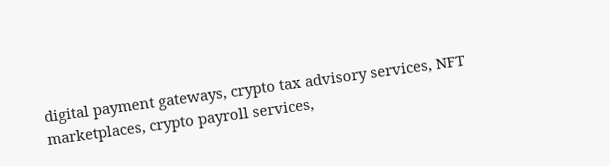digital payment gateways, crypto tax advisory services, NFT marketplaces, crypto payroll services,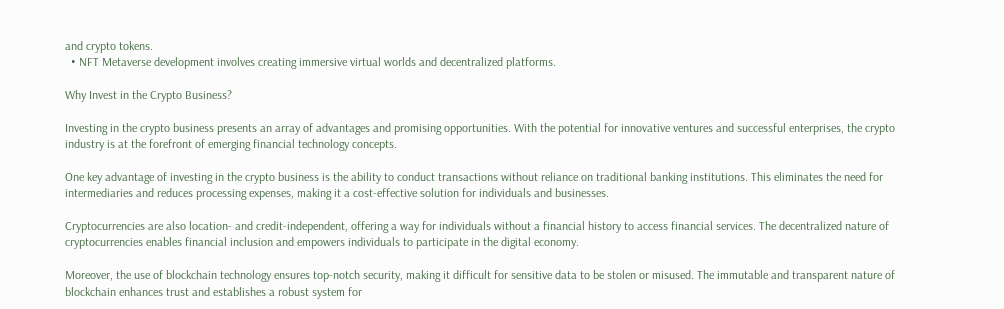and crypto tokens.
  • NFT Metaverse development involves creating immersive virtual worlds and decentralized platforms.

Why Invest in the Crypto Business?

Investing in the crypto business presents an array of advantages and promising opportunities. With the potential for innovative ventures and successful enterprises, the crypto industry is at the forefront of emerging financial technology concepts.

One key advantage of investing in the crypto business is the ability to conduct transactions without reliance on traditional banking institutions. This eliminates the need for intermediaries and reduces processing expenses, making it a cost-effective solution for individuals and businesses.

Cryptocurrencies are also location- and credit-independent, offering a way for individuals without a financial history to access financial services. The decentralized nature of cryptocurrencies enables financial inclusion and empowers individuals to participate in the digital economy.

Moreover, the use of blockchain technology ensures top-notch security, making it difficult for sensitive data to be stolen or misused. The immutable and transparent nature of blockchain enhances trust and establishes a robust system for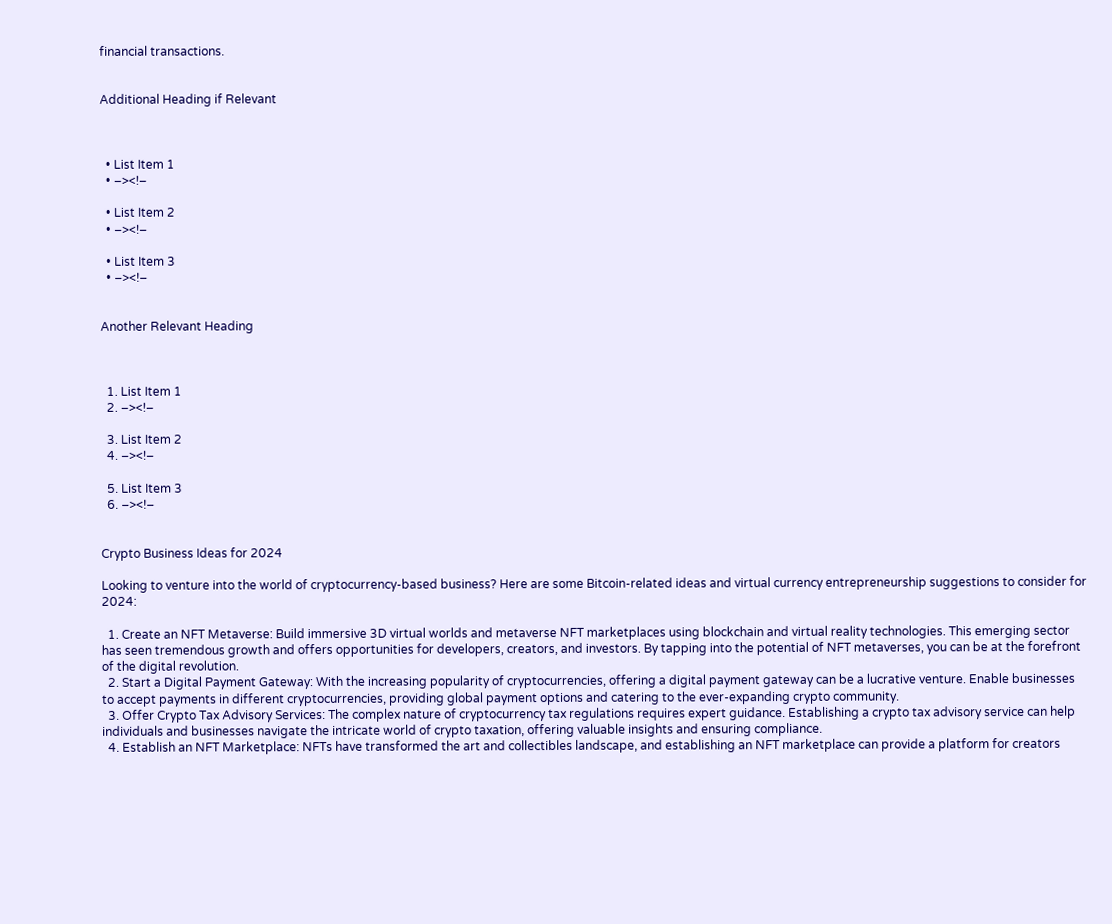financial transactions.


Additional Heading if Relevant



  • List Item 1
  • –><!–

  • List Item 2
  • –><!–

  • List Item 3
  • –><!–


Another Relevant Heading



  1. List Item 1
  2. –><!–

  3. List Item 2
  4. –><!–

  5. List Item 3
  6. –><!–


Crypto Business Ideas for 2024

Looking to venture into the world of cryptocurrency-based business? Here are some Bitcoin-related ideas and virtual currency entrepreneurship suggestions to consider for 2024:

  1. Create an NFT Metaverse: Build immersive 3D virtual worlds and metaverse NFT marketplaces using blockchain and virtual reality technologies. This emerging sector has seen tremendous growth and offers opportunities for developers, creators, and investors. By tapping into the potential of NFT metaverses, you can be at the forefront of the digital revolution.
  2. Start a Digital Payment Gateway: With the increasing popularity of cryptocurrencies, offering a digital payment gateway can be a lucrative venture. Enable businesses to accept payments in different cryptocurrencies, providing global payment options and catering to the ever-expanding crypto community.
  3. Offer Crypto Tax Advisory Services: The complex nature of cryptocurrency tax regulations requires expert guidance. Establishing a crypto tax advisory service can help individuals and businesses navigate the intricate world of crypto taxation, offering valuable insights and ensuring compliance.
  4. Establish an NFT Marketplace: NFTs have transformed the art and collectibles landscape, and establishing an NFT marketplace can provide a platform for creators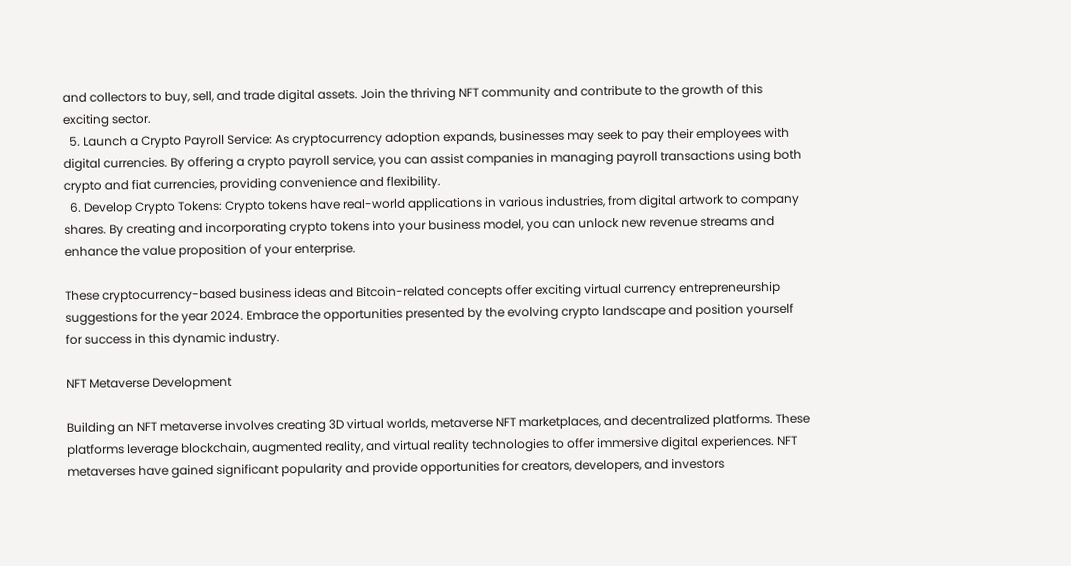and collectors to buy, sell, and trade digital assets. Join the thriving NFT community and contribute to the growth of this exciting sector.
  5. Launch a Crypto Payroll Service: As cryptocurrency adoption expands, businesses may seek to pay their employees with digital currencies. By offering a crypto payroll service, you can assist companies in managing payroll transactions using both crypto and fiat currencies, providing convenience and flexibility.
  6. Develop Crypto Tokens: Crypto tokens have real-world applications in various industries, from digital artwork to company shares. By creating and incorporating crypto tokens into your business model, you can unlock new revenue streams and enhance the value proposition of your enterprise.

These cryptocurrency-based business ideas and Bitcoin-related concepts offer exciting virtual currency entrepreneurship suggestions for the year 2024. Embrace the opportunities presented by the evolving crypto landscape and position yourself for success in this dynamic industry.

NFT Metaverse Development

Building an NFT metaverse involves creating 3D virtual worlds, metaverse NFT marketplaces, and decentralized platforms. These platforms leverage blockchain, augmented reality, and virtual reality technologies to offer immersive digital experiences. NFT metaverses have gained significant popularity and provide opportunities for creators, developers, and investors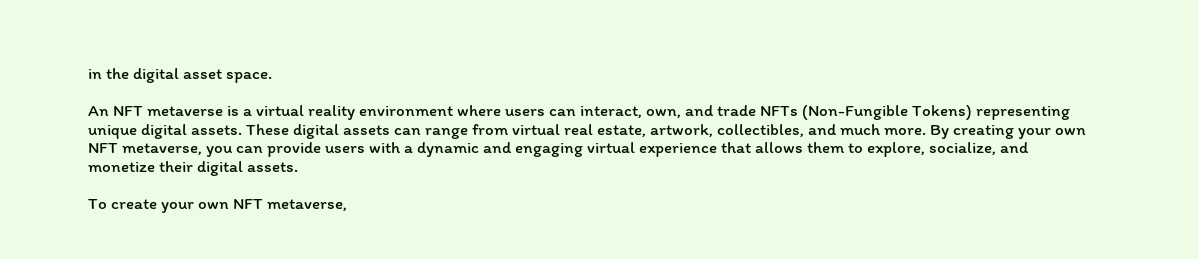in the digital asset space.

An NFT metaverse is a virtual reality environment where users can interact, own, and trade NFTs (Non-Fungible Tokens) representing unique digital assets. These digital assets can range from virtual real estate, artwork, collectibles, and much more. By creating your own NFT metaverse, you can provide users with a dynamic and engaging virtual experience that allows them to explore, socialize, and monetize their digital assets.

To create your own NFT metaverse,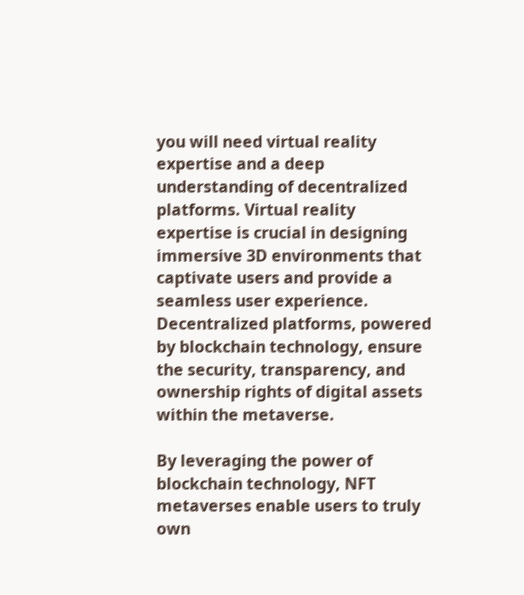you will need virtual reality expertise and a deep understanding of decentralized platforms. Virtual reality expertise is crucial in designing immersive 3D environments that captivate users and provide a seamless user experience. Decentralized platforms, powered by blockchain technology, ensure the security, transparency, and ownership rights of digital assets within the metaverse.

By leveraging the power of blockchain technology, NFT metaverses enable users to truly own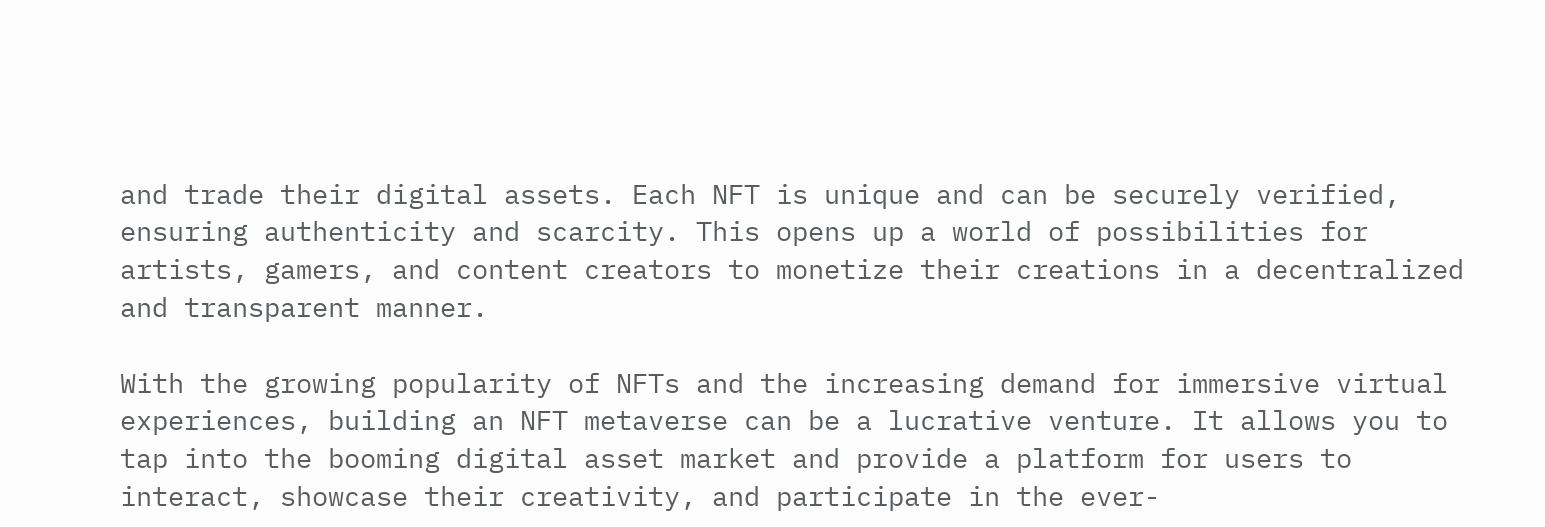and trade their digital assets. Each NFT is unique and can be securely verified, ensuring authenticity and scarcity. This opens up a world of possibilities for artists, gamers, and content creators to monetize their creations in a decentralized and transparent manner.

With the growing popularity of NFTs and the increasing demand for immersive virtual experiences, building an NFT metaverse can be a lucrative venture. It allows you to tap into the booming digital asset market and provide a platform for users to interact, showcase their creativity, and participate in the ever-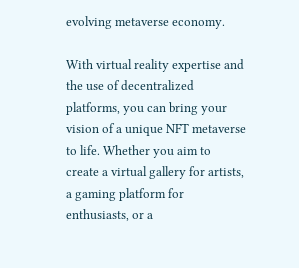evolving metaverse economy.

With virtual reality expertise and the use of decentralized platforms, you can bring your vision of a unique NFT metaverse to life. Whether you aim to create a virtual gallery for artists, a gaming platform for enthusiasts, or a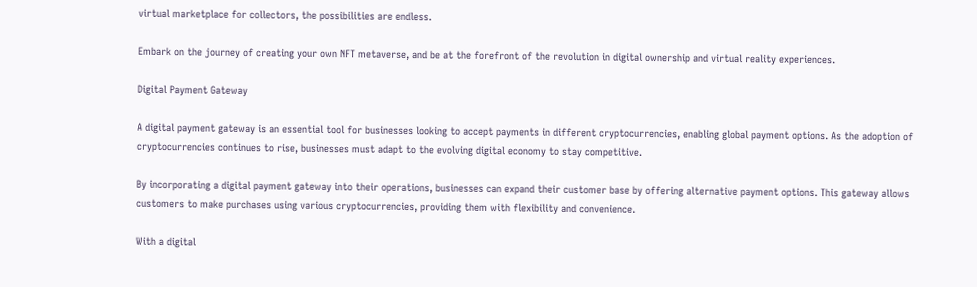virtual marketplace for collectors, the possibilities are endless.

Embark on the journey of creating your own NFT metaverse, and be at the forefront of the revolution in digital ownership and virtual reality experiences.

Digital Payment Gateway

A digital payment gateway is an essential tool for businesses looking to accept payments in different cryptocurrencies, enabling global payment options. As the adoption of cryptocurrencies continues to rise, businesses must adapt to the evolving digital economy to stay competitive.

By incorporating a digital payment gateway into their operations, businesses can expand their customer base by offering alternative payment options. This gateway allows customers to make purchases using various cryptocurrencies, providing them with flexibility and convenience.

With a digital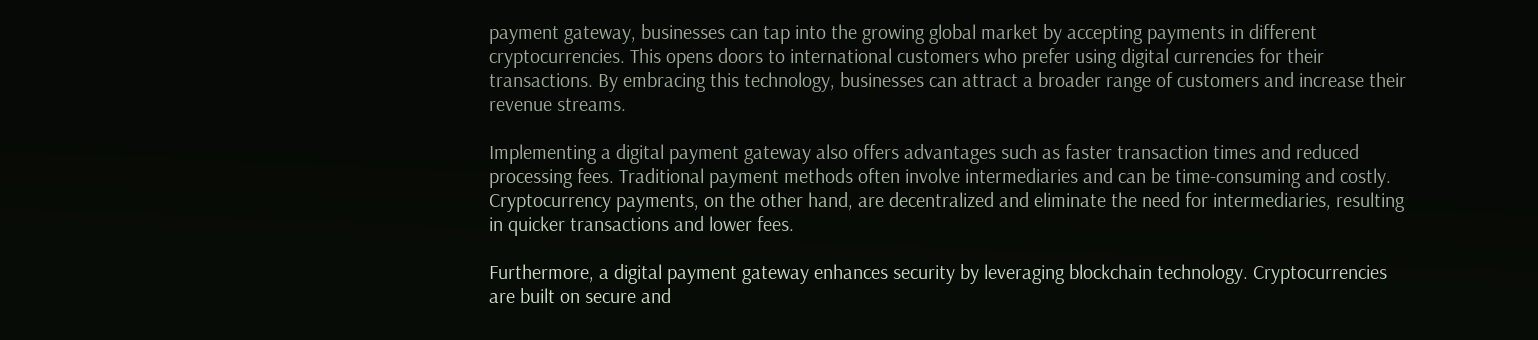payment gateway, businesses can tap into the growing global market by accepting payments in different cryptocurrencies. This opens doors to international customers who prefer using digital currencies for their transactions. By embracing this technology, businesses can attract a broader range of customers and increase their revenue streams.

Implementing a digital payment gateway also offers advantages such as faster transaction times and reduced processing fees. Traditional payment methods often involve intermediaries and can be time-consuming and costly. Cryptocurrency payments, on the other hand, are decentralized and eliminate the need for intermediaries, resulting in quicker transactions and lower fees.

Furthermore, a digital payment gateway enhances security by leveraging blockchain technology. Cryptocurrencies are built on secure and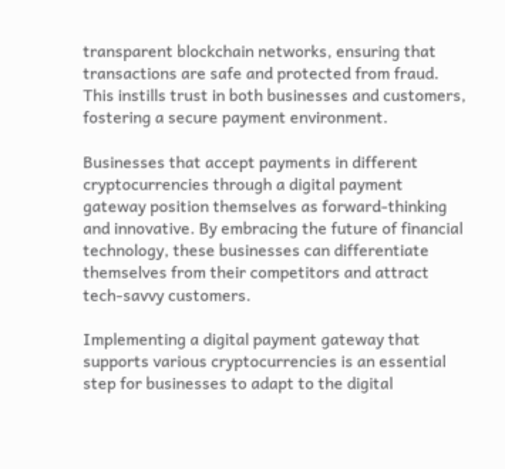transparent blockchain networks, ensuring that transactions are safe and protected from fraud. This instills trust in both businesses and customers, fostering a secure payment environment.

Businesses that accept payments in different cryptocurrencies through a digital payment gateway position themselves as forward-thinking and innovative. By embracing the future of financial technology, these businesses can differentiate themselves from their competitors and attract tech-savvy customers.

Implementing a digital payment gateway that supports various cryptocurrencies is an essential step for businesses to adapt to the digital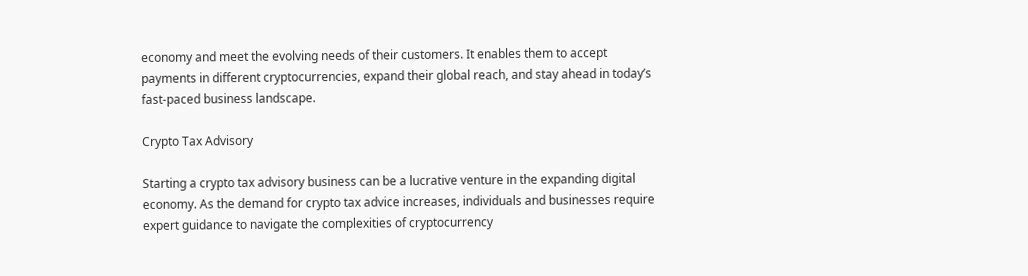economy and meet the evolving needs of their customers. It enables them to accept payments in different cryptocurrencies, expand their global reach, and stay ahead in today’s fast-paced business landscape.

Crypto Tax Advisory

Starting a crypto tax advisory business can be a lucrative venture in the expanding digital economy. As the demand for crypto tax advice increases, individuals and businesses require expert guidance to navigate the complexities of cryptocurrency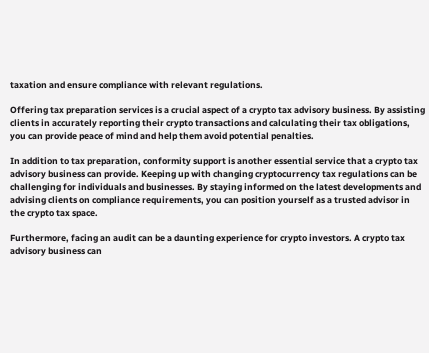taxation and ensure compliance with relevant regulations.

Offering tax preparation services is a crucial aspect of a crypto tax advisory business. By assisting clients in accurately reporting their crypto transactions and calculating their tax obligations, you can provide peace of mind and help them avoid potential penalties.

In addition to tax preparation, conformity support is another essential service that a crypto tax advisory business can provide. Keeping up with changing cryptocurrency tax regulations can be challenging for individuals and businesses. By staying informed on the latest developments and advising clients on compliance requirements, you can position yourself as a trusted advisor in the crypto tax space.

Furthermore, facing an audit can be a daunting experience for crypto investors. A crypto tax advisory business can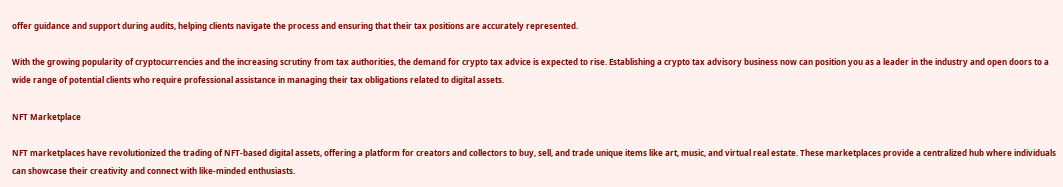offer guidance and support during audits, helping clients navigate the process and ensuring that their tax positions are accurately represented.

With the growing popularity of cryptocurrencies and the increasing scrutiny from tax authorities, the demand for crypto tax advice is expected to rise. Establishing a crypto tax advisory business now can position you as a leader in the industry and open doors to a wide range of potential clients who require professional assistance in managing their tax obligations related to digital assets.

NFT Marketplace

NFT marketplaces have revolutionized the trading of NFT-based digital assets, offering a platform for creators and collectors to buy, sell, and trade unique items like art, music, and virtual real estate. These marketplaces provide a centralized hub where individuals can showcase their creativity and connect with like-minded enthusiasts.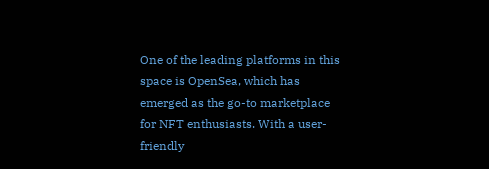One of the leading platforms in this space is OpenSea, which has emerged as the go-to marketplace for NFT enthusiasts. With a user-friendly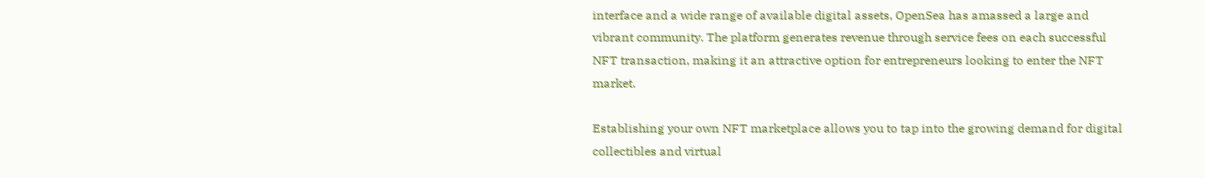interface and a wide range of available digital assets, OpenSea has amassed a large and vibrant community. The platform generates revenue through service fees on each successful NFT transaction, making it an attractive option for entrepreneurs looking to enter the NFT market.

Establishing your own NFT marketplace allows you to tap into the growing demand for digital collectibles and virtual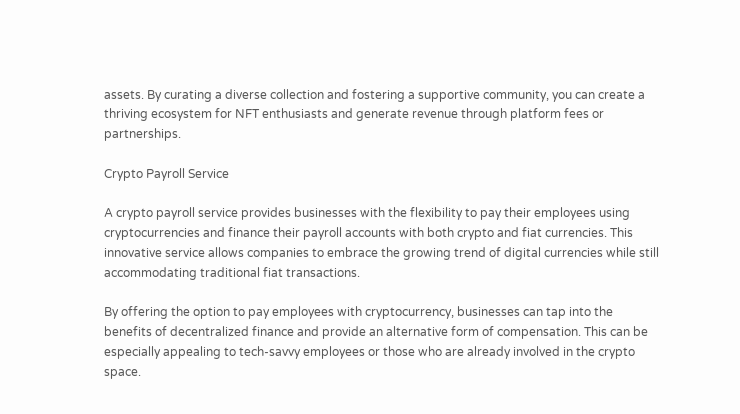assets. By curating a diverse collection and fostering a supportive community, you can create a thriving ecosystem for NFT enthusiasts and generate revenue through platform fees or partnerships.

Crypto Payroll Service

A crypto payroll service provides businesses with the flexibility to pay their employees using cryptocurrencies and finance their payroll accounts with both crypto and fiat currencies. This innovative service allows companies to embrace the growing trend of digital currencies while still accommodating traditional fiat transactions.

By offering the option to pay employees with cryptocurrency, businesses can tap into the benefits of decentralized finance and provide an alternative form of compensation. This can be especially appealing to tech-savvy employees or those who are already involved in the crypto space.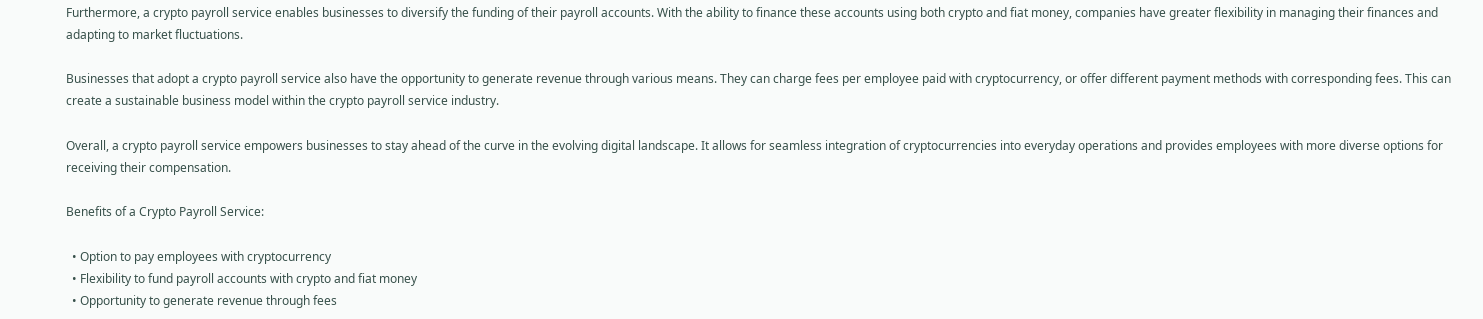Furthermore, a crypto payroll service enables businesses to diversify the funding of their payroll accounts. With the ability to finance these accounts using both crypto and fiat money, companies have greater flexibility in managing their finances and adapting to market fluctuations.

Businesses that adopt a crypto payroll service also have the opportunity to generate revenue through various means. They can charge fees per employee paid with cryptocurrency, or offer different payment methods with corresponding fees. This can create a sustainable business model within the crypto payroll service industry.

Overall, a crypto payroll service empowers businesses to stay ahead of the curve in the evolving digital landscape. It allows for seamless integration of cryptocurrencies into everyday operations and provides employees with more diverse options for receiving their compensation.

Benefits of a Crypto Payroll Service:

  • Option to pay employees with cryptocurrency
  • Flexibility to fund payroll accounts with crypto and fiat money
  • Opportunity to generate revenue through fees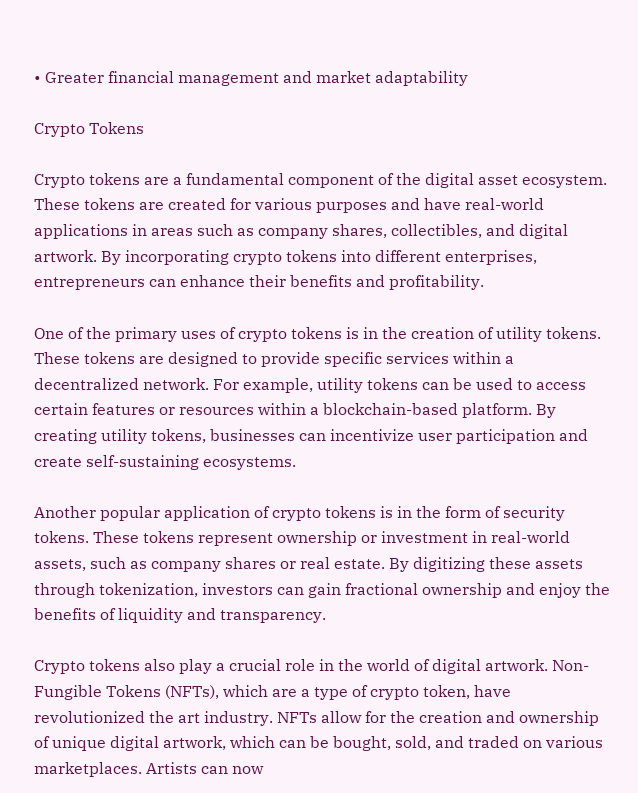• Greater financial management and market adaptability

Crypto Tokens

Crypto tokens are a fundamental component of the digital asset ecosystem. These tokens are created for various purposes and have real-world applications in areas such as company shares, collectibles, and digital artwork. By incorporating crypto tokens into different enterprises, entrepreneurs can enhance their benefits and profitability.

One of the primary uses of crypto tokens is in the creation of utility tokens. These tokens are designed to provide specific services within a decentralized network. For example, utility tokens can be used to access certain features or resources within a blockchain-based platform. By creating utility tokens, businesses can incentivize user participation and create self-sustaining ecosystems.

Another popular application of crypto tokens is in the form of security tokens. These tokens represent ownership or investment in real-world assets, such as company shares or real estate. By digitizing these assets through tokenization, investors can gain fractional ownership and enjoy the benefits of liquidity and transparency.

Crypto tokens also play a crucial role in the world of digital artwork. Non-Fungible Tokens (NFTs), which are a type of crypto token, have revolutionized the art industry. NFTs allow for the creation and ownership of unique digital artwork, which can be bought, sold, and traded on various marketplaces. Artists can now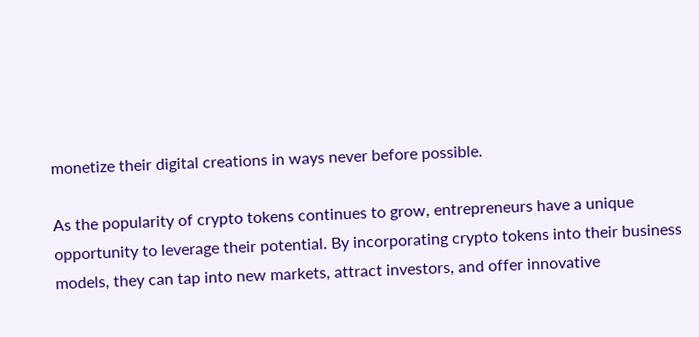monetize their digital creations in ways never before possible.

As the popularity of crypto tokens continues to grow, entrepreneurs have a unique opportunity to leverage their potential. By incorporating crypto tokens into their business models, they can tap into new markets, attract investors, and offer innovative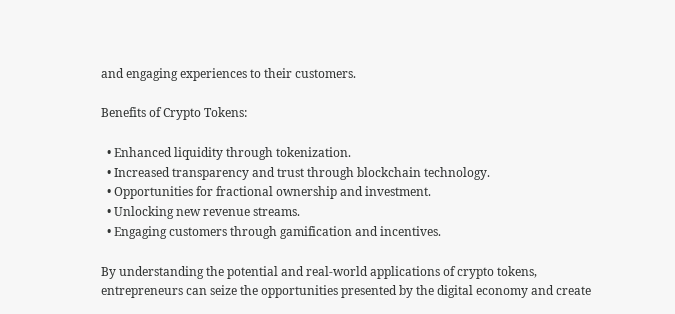and engaging experiences to their customers.

Benefits of Crypto Tokens:

  • Enhanced liquidity through tokenization.
  • Increased transparency and trust through blockchain technology.
  • Opportunities for fractional ownership and investment.
  • Unlocking new revenue streams.
  • Engaging customers through gamification and incentives.

By understanding the potential and real-world applications of crypto tokens, entrepreneurs can seize the opportunities presented by the digital economy and create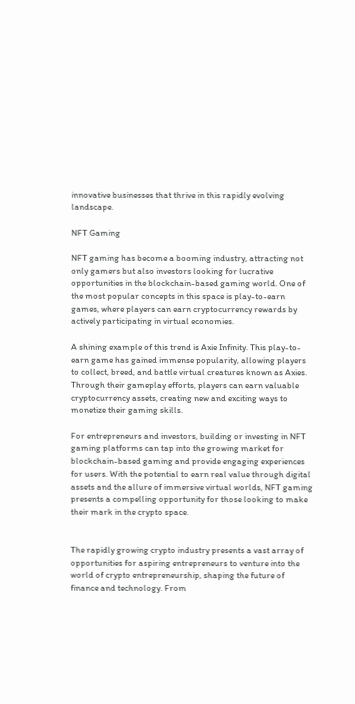innovative businesses that thrive in this rapidly evolving landscape.

NFT Gaming

NFT gaming has become a booming industry, attracting not only gamers but also investors looking for lucrative opportunities in the blockchain-based gaming world. One of the most popular concepts in this space is play-to-earn games, where players can earn cryptocurrency rewards by actively participating in virtual economies.

A shining example of this trend is Axie Infinity. This play-to-earn game has gained immense popularity, allowing players to collect, breed, and battle virtual creatures known as Axies. Through their gameplay efforts, players can earn valuable cryptocurrency assets, creating new and exciting ways to monetize their gaming skills.

For entrepreneurs and investors, building or investing in NFT gaming platforms can tap into the growing market for blockchain-based gaming and provide engaging experiences for users. With the potential to earn real value through digital assets and the allure of immersive virtual worlds, NFT gaming presents a compelling opportunity for those looking to make their mark in the crypto space.


The rapidly growing crypto industry presents a vast array of opportunities for aspiring entrepreneurs to venture into the world of crypto entrepreneurship, shaping the future of finance and technology. From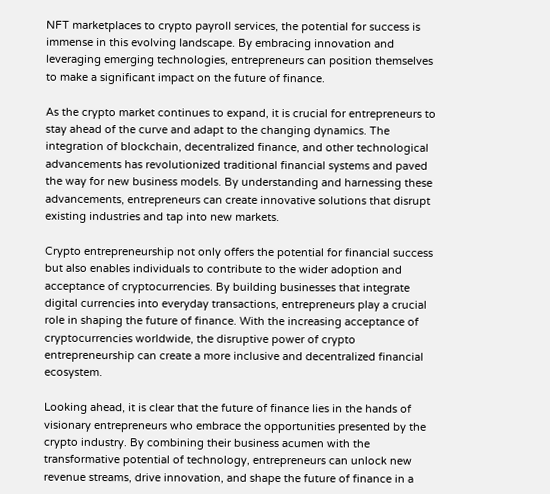NFT marketplaces to crypto payroll services, the potential for success is immense in this evolving landscape. By embracing innovation and leveraging emerging technologies, entrepreneurs can position themselves to make a significant impact on the future of finance.

As the crypto market continues to expand, it is crucial for entrepreneurs to stay ahead of the curve and adapt to the changing dynamics. The integration of blockchain, decentralized finance, and other technological advancements has revolutionized traditional financial systems and paved the way for new business models. By understanding and harnessing these advancements, entrepreneurs can create innovative solutions that disrupt existing industries and tap into new markets.

Crypto entrepreneurship not only offers the potential for financial success but also enables individuals to contribute to the wider adoption and acceptance of cryptocurrencies. By building businesses that integrate digital currencies into everyday transactions, entrepreneurs play a crucial role in shaping the future of finance. With the increasing acceptance of cryptocurrencies worldwide, the disruptive power of crypto entrepreneurship can create a more inclusive and decentralized financial ecosystem.

Looking ahead, it is clear that the future of finance lies in the hands of visionary entrepreneurs who embrace the opportunities presented by the crypto industry. By combining their business acumen with the transformative potential of technology, entrepreneurs can unlock new revenue streams, drive innovation, and shape the future of finance in a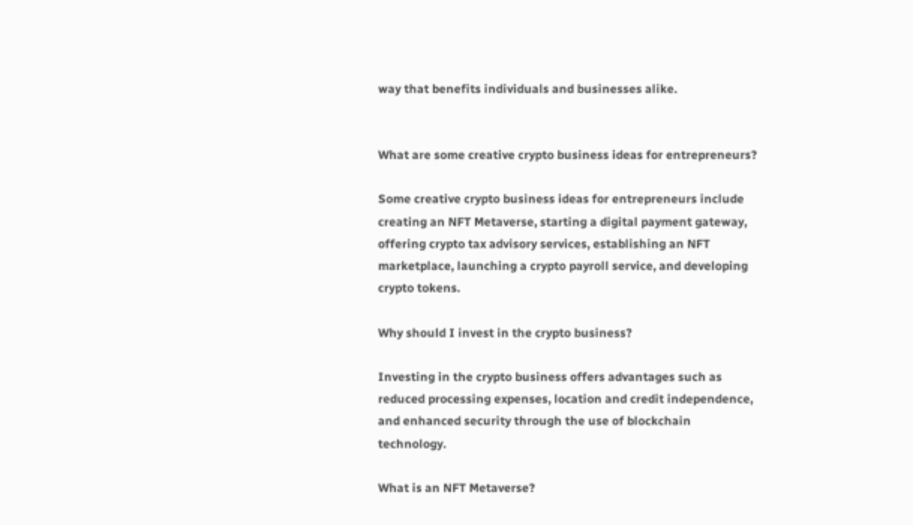way that benefits individuals and businesses alike.


What are some creative crypto business ideas for entrepreneurs?

Some creative crypto business ideas for entrepreneurs include creating an NFT Metaverse, starting a digital payment gateway, offering crypto tax advisory services, establishing an NFT marketplace, launching a crypto payroll service, and developing crypto tokens.

Why should I invest in the crypto business?

Investing in the crypto business offers advantages such as reduced processing expenses, location and credit independence, and enhanced security through the use of blockchain technology.

What is an NFT Metaverse?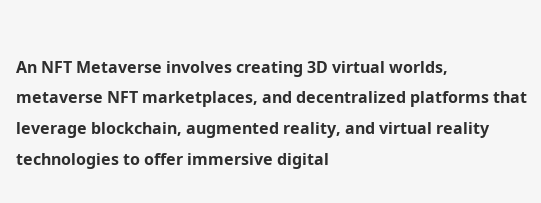An NFT Metaverse involves creating 3D virtual worlds, metaverse NFT marketplaces, and decentralized platforms that leverage blockchain, augmented reality, and virtual reality technologies to offer immersive digital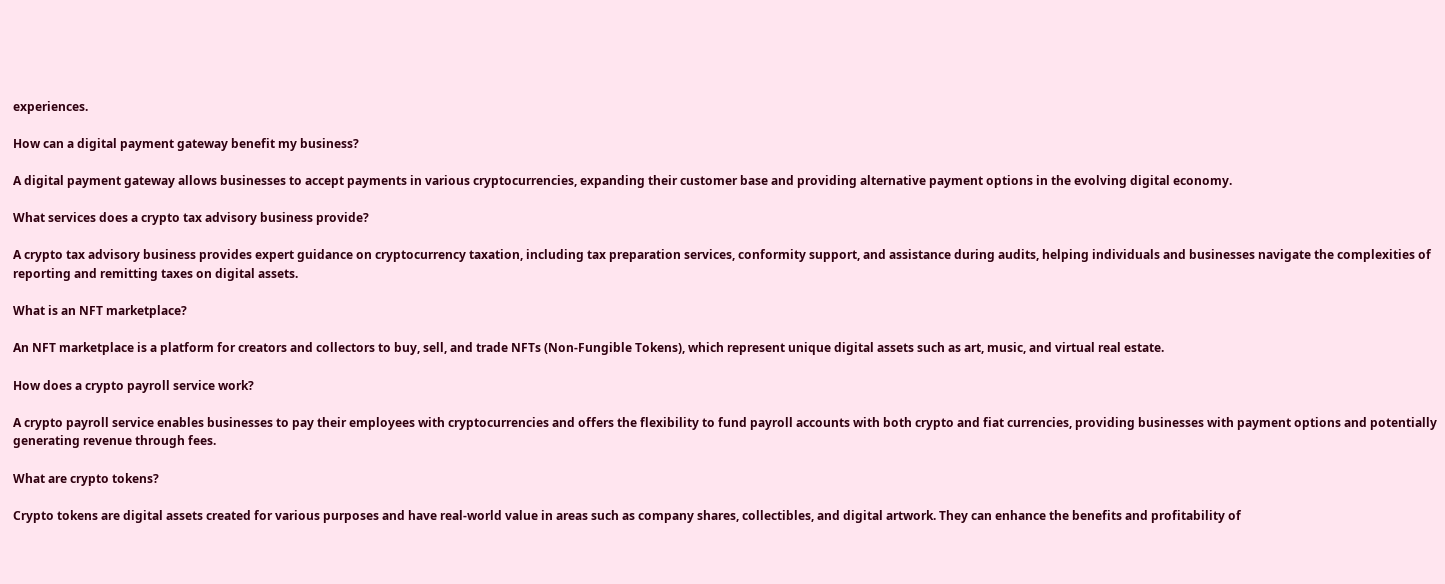experiences.

How can a digital payment gateway benefit my business?

A digital payment gateway allows businesses to accept payments in various cryptocurrencies, expanding their customer base and providing alternative payment options in the evolving digital economy.

What services does a crypto tax advisory business provide?

A crypto tax advisory business provides expert guidance on cryptocurrency taxation, including tax preparation services, conformity support, and assistance during audits, helping individuals and businesses navigate the complexities of reporting and remitting taxes on digital assets.

What is an NFT marketplace?

An NFT marketplace is a platform for creators and collectors to buy, sell, and trade NFTs (Non-Fungible Tokens), which represent unique digital assets such as art, music, and virtual real estate.

How does a crypto payroll service work?

A crypto payroll service enables businesses to pay their employees with cryptocurrencies and offers the flexibility to fund payroll accounts with both crypto and fiat currencies, providing businesses with payment options and potentially generating revenue through fees.

What are crypto tokens?

Crypto tokens are digital assets created for various purposes and have real-world value in areas such as company shares, collectibles, and digital artwork. They can enhance the benefits and profitability of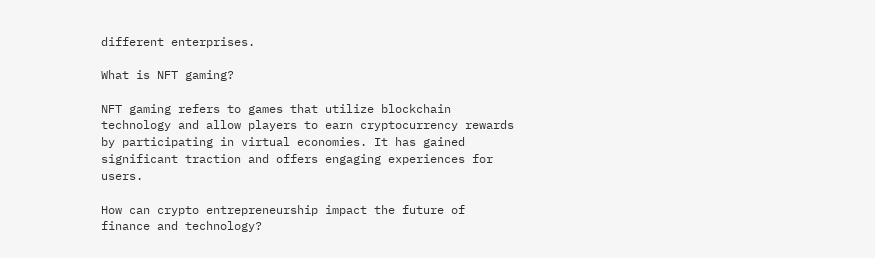different enterprises.

What is NFT gaming?

NFT gaming refers to games that utilize blockchain technology and allow players to earn cryptocurrency rewards by participating in virtual economies. It has gained significant traction and offers engaging experiences for users.

How can crypto entrepreneurship impact the future of finance and technology?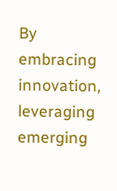By embracing innovation, leveraging emerging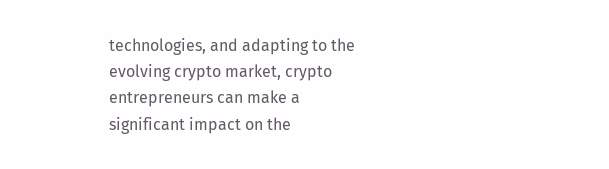technologies, and adapting to the evolving crypto market, crypto entrepreneurs can make a significant impact on the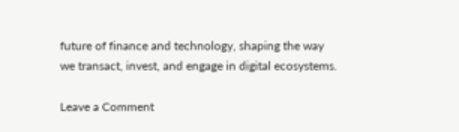future of finance and technology, shaping the way we transact, invest, and engage in digital ecosystems.

Leave a Comment